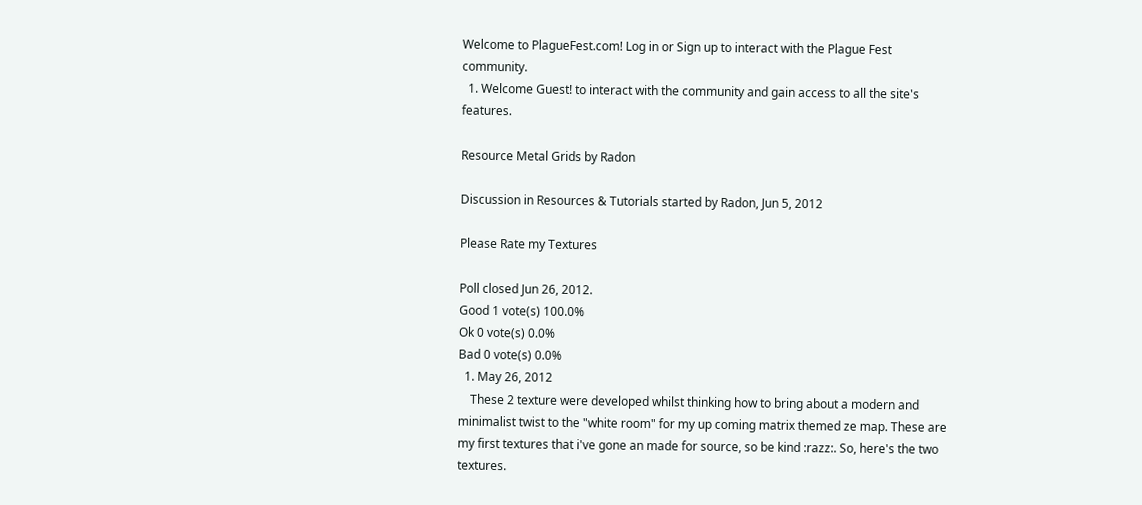Welcome to PlagueFest.com! Log in or Sign up to interact with the Plague Fest community.
  1. Welcome Guest! to interact with the community and gain access to all the site's features.

Resource Metal Grids by Radon

Discussion in Resources & Tutorials started by Radon, Jun 5, 2012

Please Rate my Textures

Poll closed Jun 26, 2012.
Good 1 vote(s) 100.0%
Ok 0 vote(s) 0.0%
Bad 0 vote(s) 0.0%
  1. May 26, 2012
    These 2 texture were developed whilst thinking how to bring about a modern and minimalist twist to the "white room" for my up coming matrix themed ze map. These are my first textures that i've gone an made for source, so be kind :razz:. So, here's the two textures.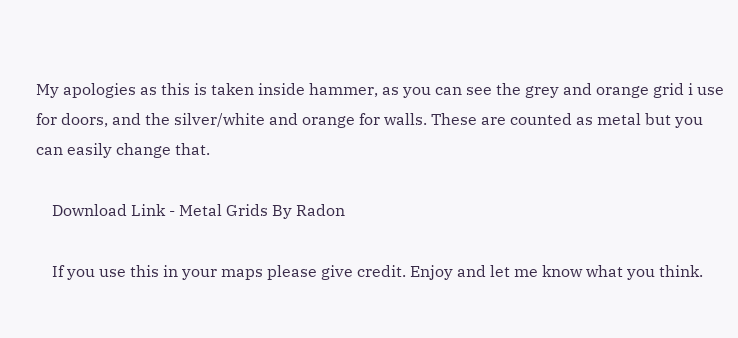My apologies as this is taken inside hammer, as you can see the grey and orange grid i use for doors, and the silver/white and orange for walls. These are counted as metal but you can easily change that.

    Download Link - Metal Grids By Radon

    If you use this in your maps please give credit. Enjoy and let me know what you think.